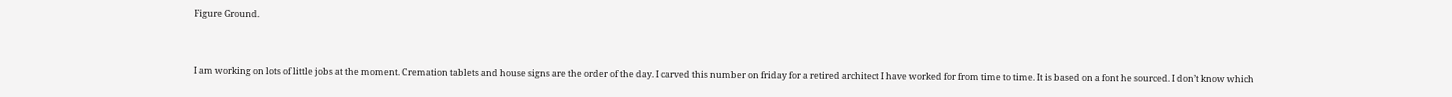Figure Ground.


I am working on lots of little jobs at the moment. Cremation tablets and house signs are the order of the day. I carved this number on friday for a retired architect I have worked for from time to time. It is based on a font he sourced. I don’t know which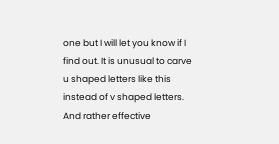one but I will let you know if I find out. It is unusual to carve u shaped letters like this instead of v shaped letters. And rather effective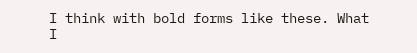I think with bold forms like these. What I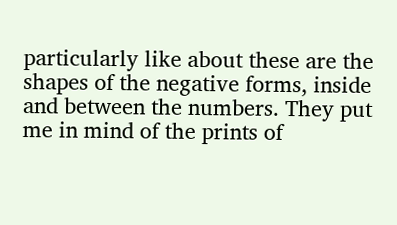particularly like about these are the shapes of the negative forms, inside and between the numbers. They put me in mind of the prints of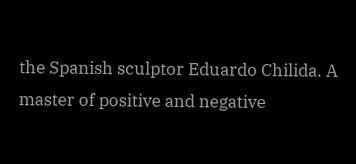the Spanish sculptor Eduardo Chilida. A master of positive and negative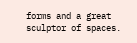forms and a great sculptor of spaces.